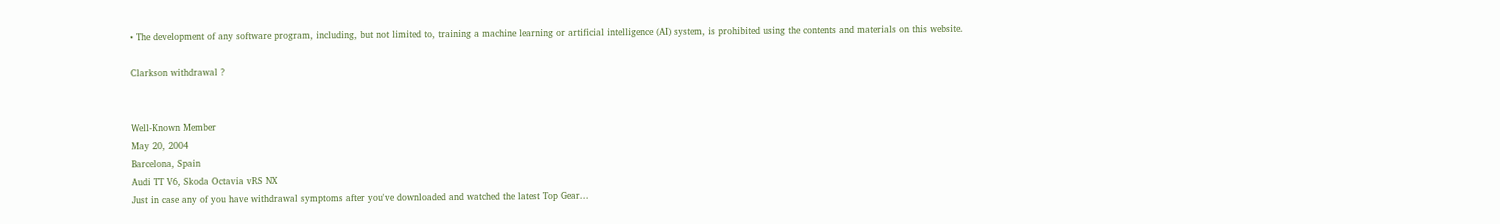• The development of any software program, including, but not limited to, training a machine learning or artificial intelligence (AI) system, is prohibited using the contents and materials on this website.

Clarkson withdrawal ?


Well-Known Member
May 20, 2004
Barcelona, Spain
Audi TT V6, Skoda Octavia vRS NX
Just in case any of you have withdrawal symptoms after you've downloaded and watched the latest Top Gear...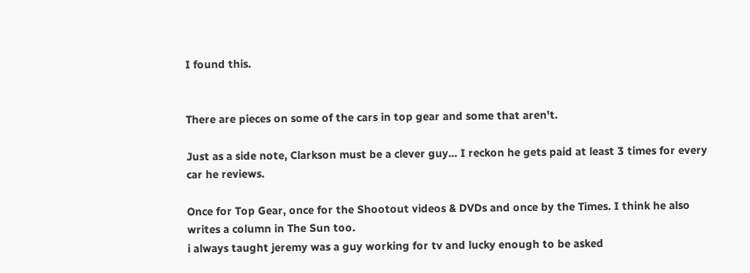I found this.


There are pieces on some of the cars in top gear and some that aren't.

Just as a side note, Clarkson must be a clever guy... I reckon he gets paid at least 3 times for every car he reviews.

Once for Top Gear, once for the Shootout videos & DVDs and once by the Times. I think he also writes a column in The Sun too.
i always taught jeremy was a guy working for tv and lucky enough to be asked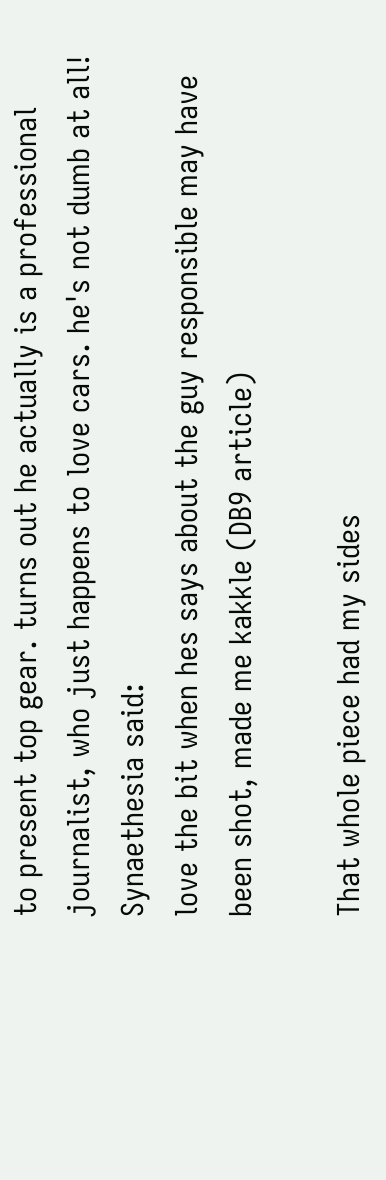to present top gear. turns out he actually is a professional journalist, who just happens to love cars. he's not dumb at all!
Synaethesia said:
love the bit when hes says about the guy responsible may have been shot, made me kakkle (DB9 article)

That whole piece had my sides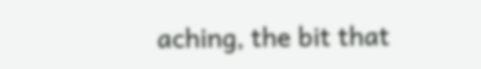aching, the bit that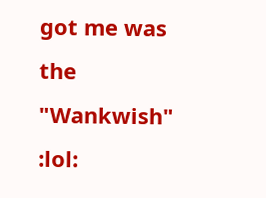got me was the "Wankwish" :lol: